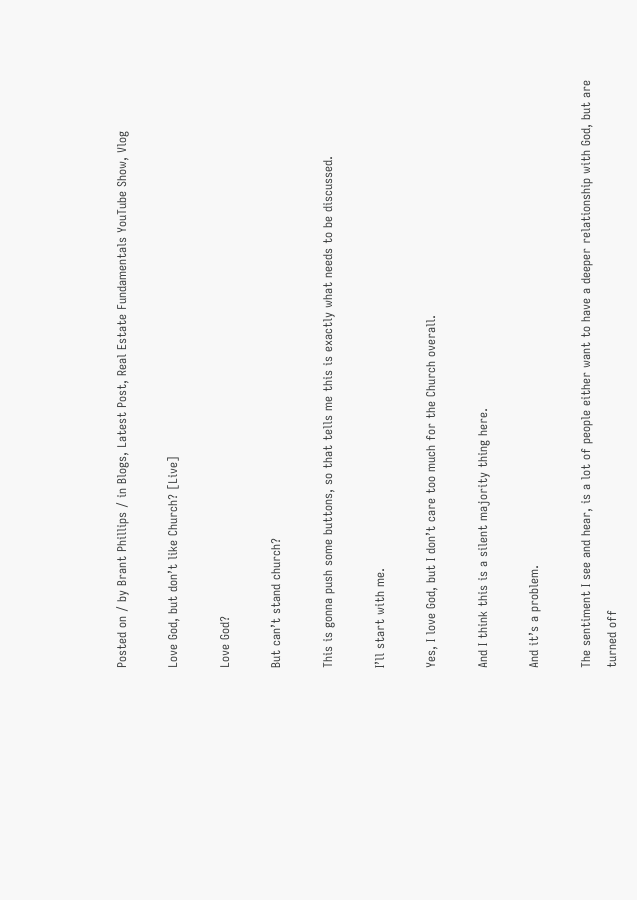Posted on / by Brant Phillips / in Blogs, Latest Post, Real Estate Fundamentals YouTube Show, Vlog

Love God, but don’t like Church? [Live]

Love God?

But can’t stand church?

This is gonna push some buttons, so that tells me this is exactly what needs to be discussed.

I’ll start with me.

Yes, I love God, but I don’t care too much for the Church overall.

And I think this is a silent majority thing here.

And it’s a problem.

The sentiment I see and hear, is a lot of people either want to have a deeper relationship with God, but are turned off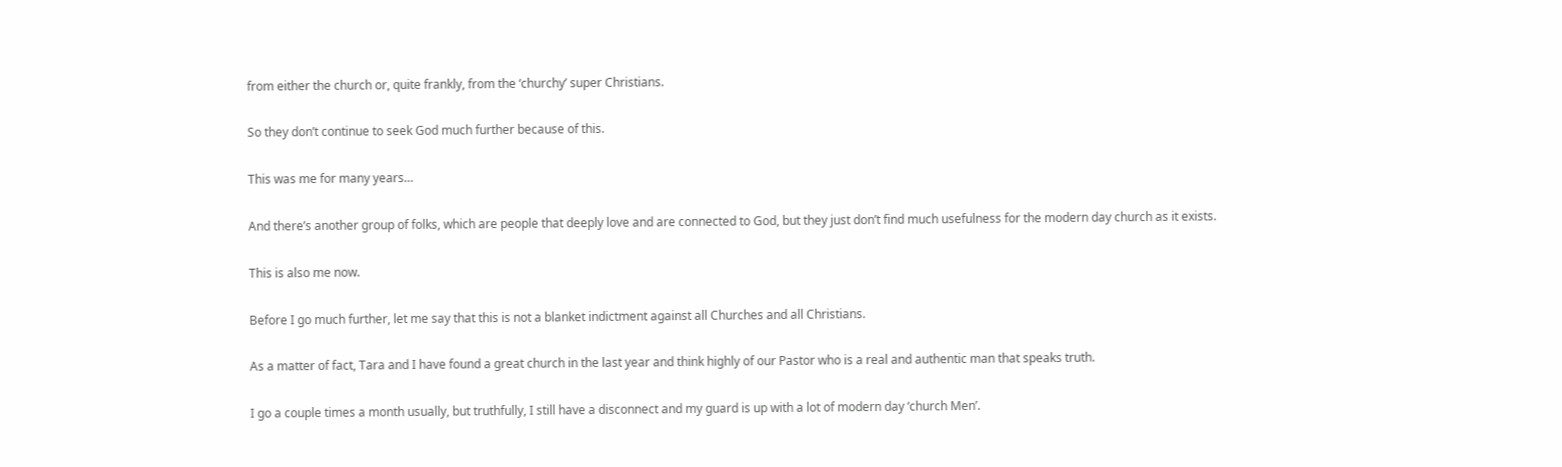from either the church or, quite frankly, from the ‘churchy’ super Christians.

So they don’t continue to seek God much further because of this.

This was me for many years…

And there’s another group of folks, which are people that deeply love and are connected to God, but they just don’t find much usefulness for the modern day church as it exists.

This is also me now.

Before I go much further, let me say that this is not a blanket indictment against all Churches and all Christians.

As a matter of fact, Tara and I have found a great church in the last year and think highly of our Pastor who is a real and authentic man that speaks truth.

I go a couple times a month usually, but truthfully, I still have a disconnect and my guard is up with a lot of modern day ‘church Men’.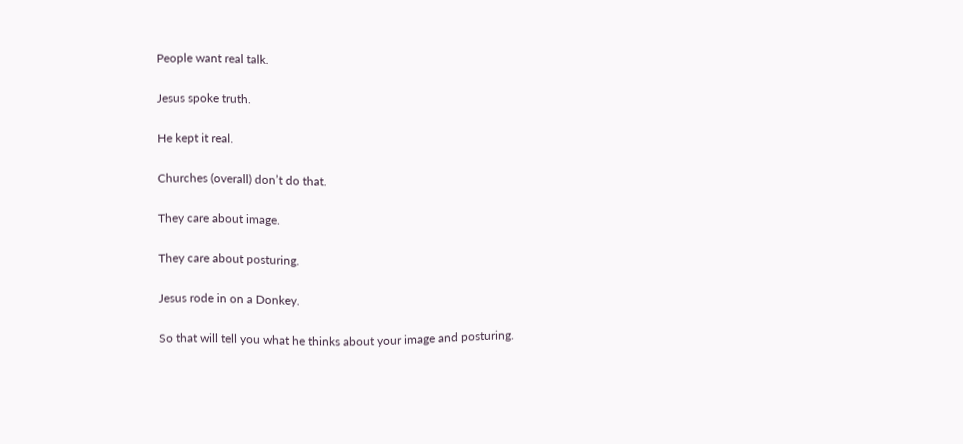People want real talk.

Jesus spoke truth.

He kept it real.

Churches (overall) don’t do that.

They care about image.

They care about posturing.

Jesus rode in on a Donkey.

So that will tell you what he thinks about your image and posturing.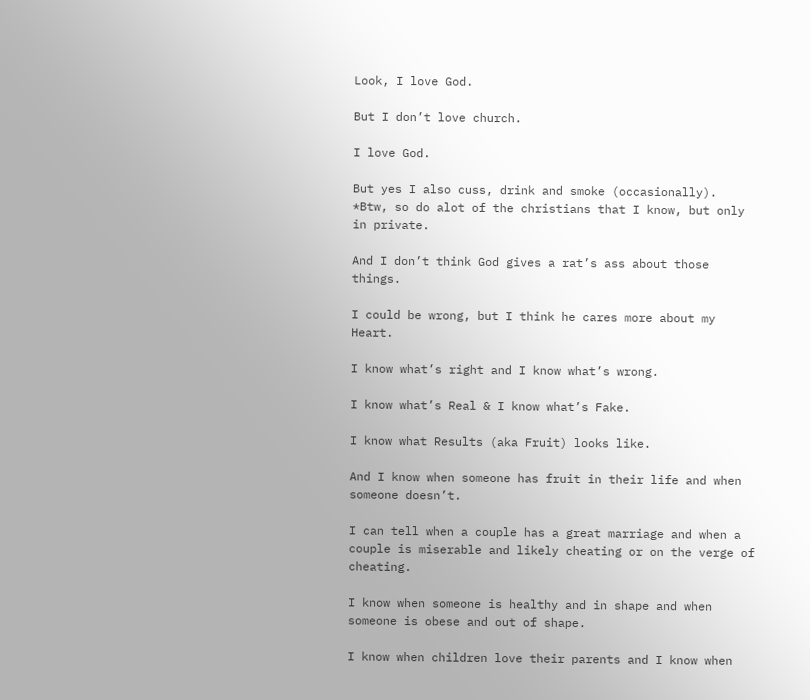Look, I love God.

But I don’t love church.

I love God.

But yes I also cuss, drink and smoke (occasionally).
*Btw, so do alot of the christians that I know, but only in private.

And I don’t think God gives a rat’s ass about those things.

I could be wrong, but I think he cares more about my Heart.

I know what’s right and I know what’s wrong.

I know what’s Real & I know what’s Fake.

I know what Results (aka Fruit) looks like.

And I know when someone has fruit in their life and when someone doesn’t.

I can tell when a couple has a great marriage and when a couple is miserable and likely cheating or on the verge of cheating.

I know when someone is healthy and in shape and when someone is obese and out of shape.

I know when children love their parents and I know when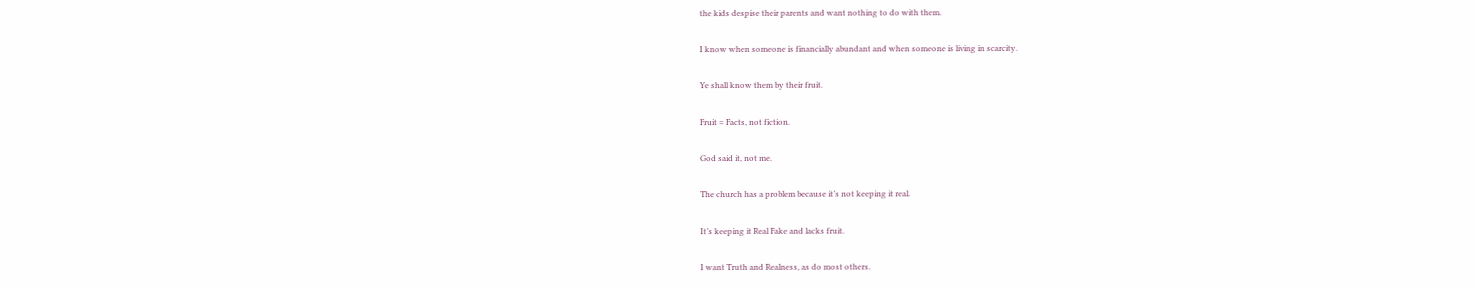the kids despise their parents and want nothing to do with them.

I know when someone is financially abundant and when someone is living in scarcity.

Ye shall know them by their fruit.

Fruit = Facts, not fiction.

God said it, not me.

The church has a problem because it’s not keeping it real.

It’s keeping it Real Fake and lacks fruit.

I want Truth and Realness, as do most others.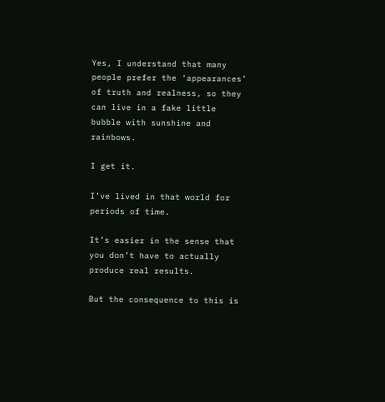Yes, I understand that many people prefer the ‘appearances’ of truth and realness, so they can live in a fake little bubble with sunshine and rainbows.

I get it.

I’ve lived in that world for periods of time.

It’s easier in the sense that you don’t have to actually produce real results.

But the consequence to this is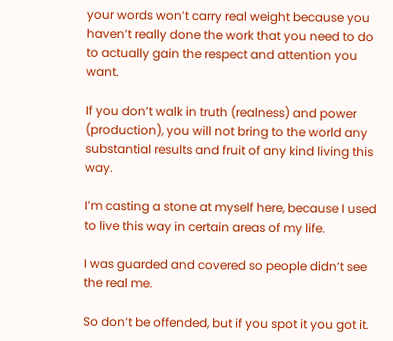your words won’t carry real weight because you haven’t really done the work that you need to do to actually gain the respect and attention you want.

If you don’t walk in truth (realness) and power (production), you will not bring to the world any substantial results and fruit of any kind living this way.

I’m casting a stone at myself here, because I used to live this way in certain areas of my life.

I was guarded and covered so people didn’t see the real me.

So don’t be offended, but if you spot it you got it.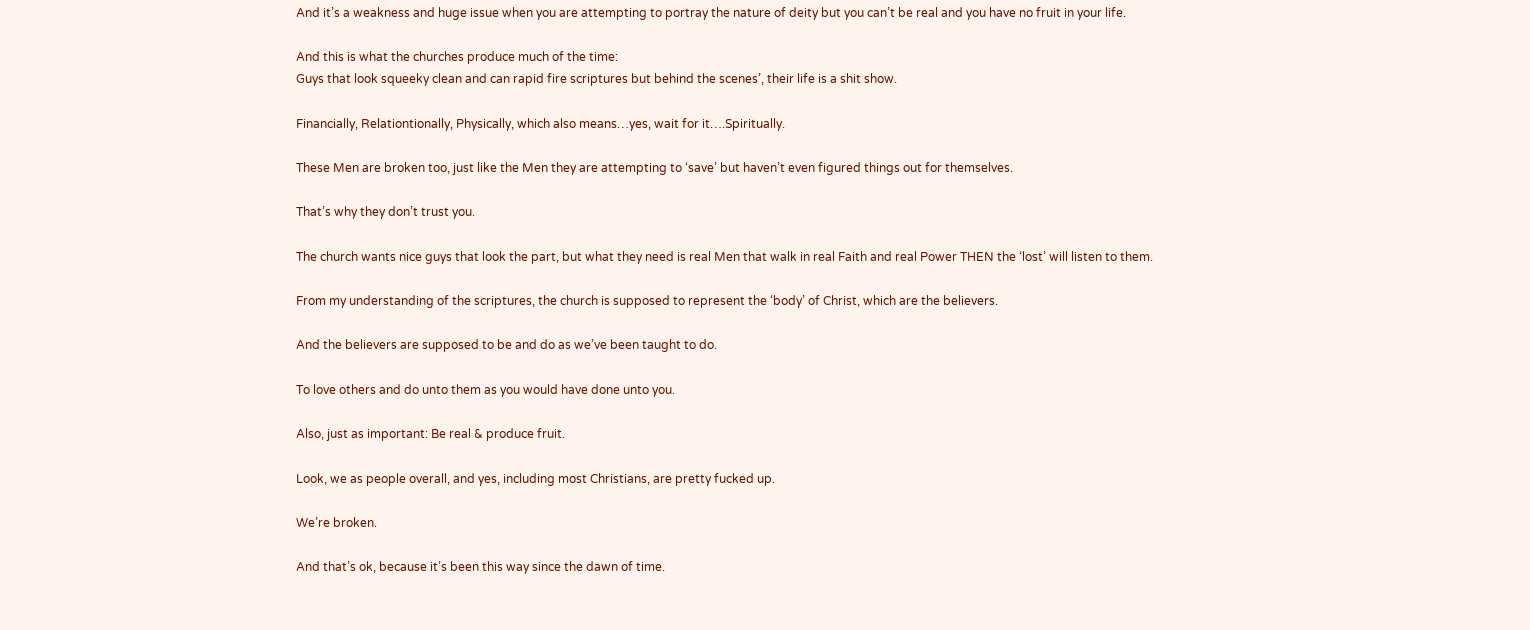And it’s a weakness and huge issue when you are attempting to portray the nature of deity but you can’t be real and you have no fruit in your life.

And this is what the churches produce much of the time:
Guys that look squeeky clean and can rapid fire scriptures but behind the scenes’, their life is a shit show.

Financially, Relationtionally, Physically, which also means…yes, wait for it….Spiritually.

These Men are broken too, just like the Men they are attempting to ‘save’ but haven’t even figured things out for themselves.

That’s why they don’t trust you.

The church wants nice guys that look the part, but what they need is real Men that walk in real Faith and real Power THEN the ‘lost’ will listen to them.

From my understanding of the scriptures, the church is supposed to represent the ‘body’ of Christ, which are the believers.

And the believers are supposed to be and do as we’ve been taught to do.

To love others and do unto them as you would have done unto you.

Also, just as important: Be real & produce fruit.

Look, we as people overall, and yes, including most Christians, are pretty fucked up.

We’re broken.

And that’s ok, because it’s been this way since the dawn of time.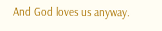And God loves us anyway.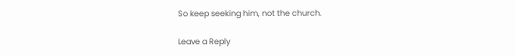So keep seeking him, not the church.

Leave a Reply